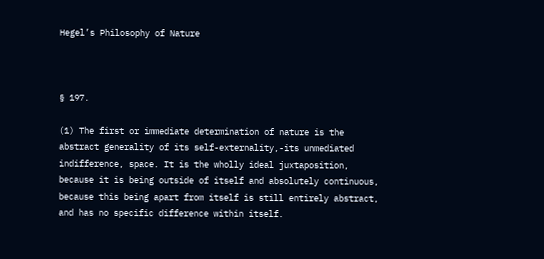Hegel’s Philosophy of Nature



§ 197.

(1) The first or immediate determination of nature is the abstract generality of its self-externality,-its unmediated indifference, space. It is the wholly ideal juxtaposition, because it is being outside of itself and absolutely continuous, because this being apart from itself is still entirely abstract, and has no specific difference within itself.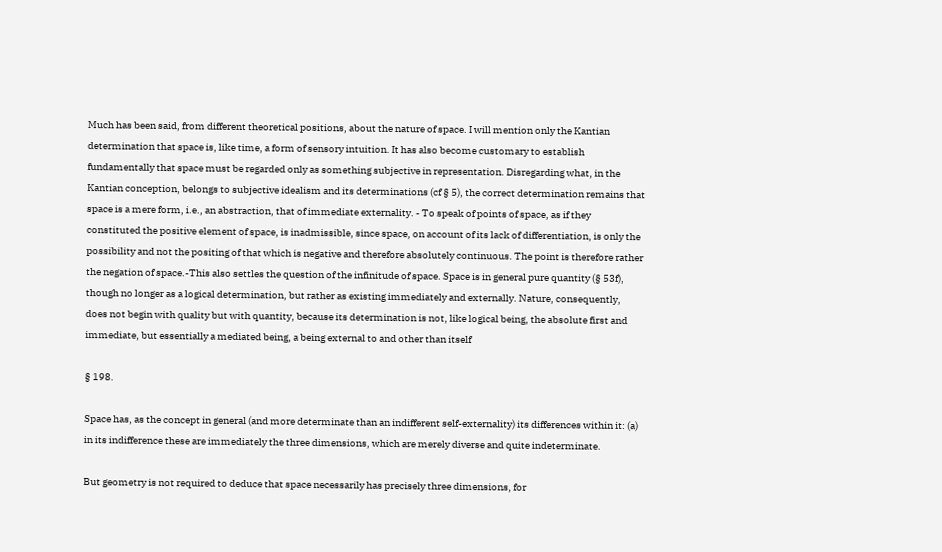Much has been said, from different theoretical positions, about the nature of space. I will mention only the Kantian determination that space is, like time, a form of sensory intuition. It has also become customary to establish fundamentally that space must be regarded only as something subjective in representation. Disregarding what, in the Kantian conception, belongs to subjective idealism and its determinations (cf § 5), the correct determination remains that space is a mere form, i.e., an abstraction, that of immediate externality. - To speak of points of space, as if they constituted the positive element of space, is inadmissible, since space, on account of its lack of differentiation, is only the possibility and not the positing of that which is negative and therefore absolutely continuous. The point is therefore rather the negation of space.-This also settles the question of the infinitude of space. Space is in general pure quantity (§ 53f), though no longer as a logical determination, but rather as existing immediately and externally. Nature, consequently, does not begin with quality but with quantity, because its determination is not, like logical being, the absolute first and immediate, but essentially a mediated being, a being external to and other than itself

§ 198.

Space has, as the concept in general (and more determinate than an indifferent self-externality) its differences within it: (a) in its indifference these are immediately the three dimensions, which are merely diverse and quite indeterminate.

But geometry is not required to deduce that space necessarily has precisely three dimensions, for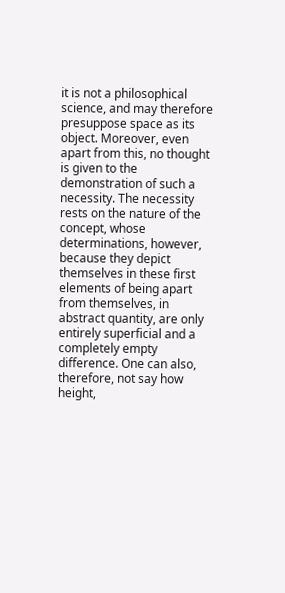it is not a philosophical science, and may therefore presuppose space as its object. Moreover, even apart from this, no thought is given to the demonstration of such a necessity. The necessity rests on the nature of the concept, whose determinations, however, because they depict themselves in these first elements of being apart from themselves, in abstract quantity, are only entirely superficial and a completely empty difference. One can also, therefore, not say how height,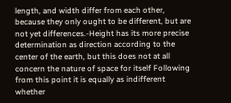length, and width differ from each other, because they only ought to be different, but are not yet differences.-Height has its more precise determination as direction according to the center of the earth, but this does not at all concern the nature of space for itself Following from this point it is equally as indifferent whether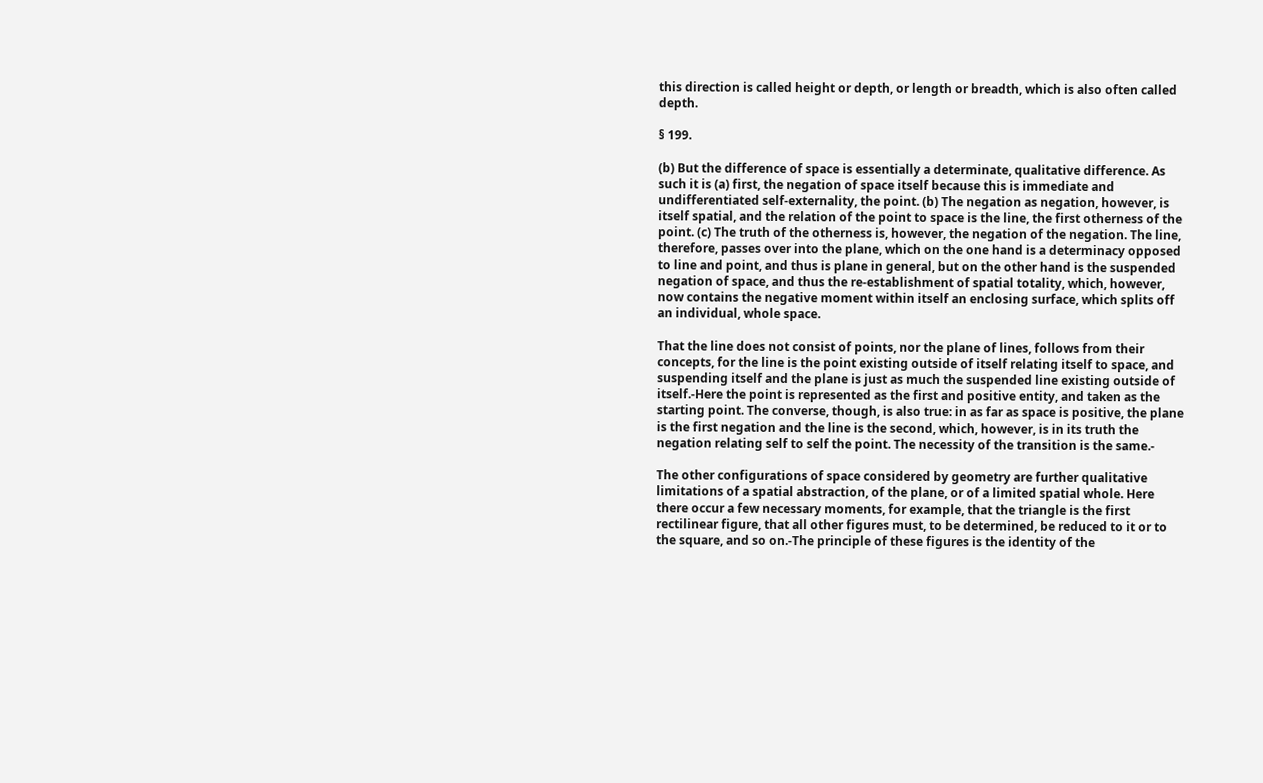this direction is called height or depth, or length or breadth, which is also often called depth.

§ 199.

(b) But the difference of space is essentially a determinate, qualitative difference. As such it is (a) first, the negation of space itself because this is immediate and undifferentiated self-externality, the point. (b) The negation as negation, however, is itself spatial, and the relation of the point to space is the line, the first otherness of the point. (c) The truth of the otherness is, however, the negation of the negation. The line, therefore, passes over into the plane, which on the one hand is a determinacy opposed to line and point, and thus is plane in general, but on the other hand is the suspended negation of space, and thus the re-establishment of spatial totality, which, however, now contains the negative moment within itself an enclosing surface, which splits off an individual, whole space.

That the line does not consist of points, nor the plane of lines, follows from their concepts, for the line is the point existing outside of itself relating itself to space, and suspending itself and the plane is just as much the suspended line existing outside of itself.-Here the point is represented as the first and positive entity, and taken as the starting point. The converse, though, is also true: in as far as space is positive, the plane is the first negation and the line is the second, which, however, is in its truth the negation relating self to self the point. The necessity of the transition is the same.-

The other configurations of space considered by geometry are further qualitative limitations of a spatial abstraction, of the plane, or of a limited spatial whole. Here there occur a few necessary moments, for example, that the triangle is the first rectilinear figure, that all other figures must, to be determined, be reduced to it or to the square, and so on.-The principle of these figures is the identity of the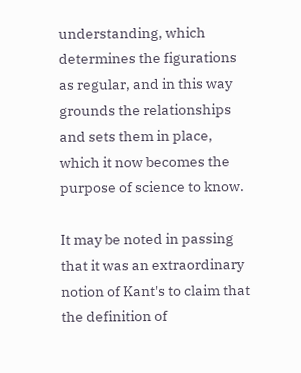understanding, which determines the figurations as regular, and in this way grounds the relationships and sets them in place, which it now becomes the purpose of science to know.

It may be noted in passing that it was an extraordinary notion of Kant's to claim that the definition of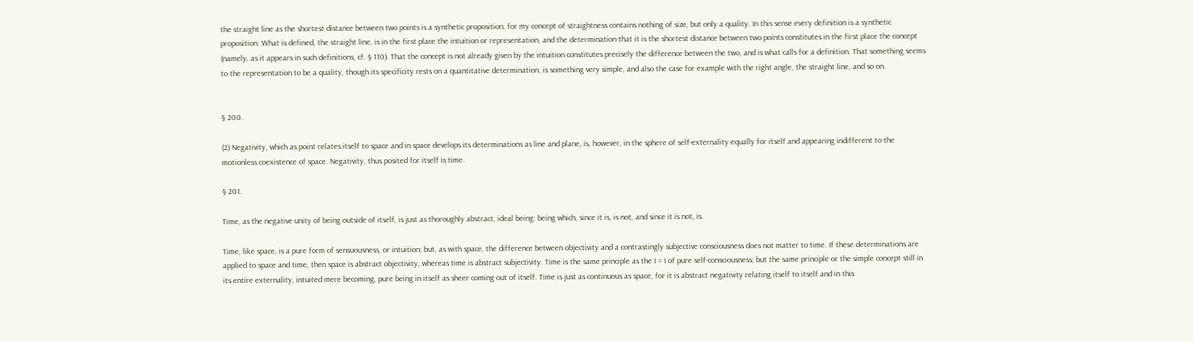the straight line as the shortest distance between two points is a synthetic proposition, for my concept of straightness contains nothing of size, but only a quality. In this sense every definition is a synthetic proposition. What is defined, the straight line, is in the first place the intuition or representation, and the determination that it is the shortest distance between two points constitutes in the first place the concept (namely, as it appears in such definitions, cf. § 110). That the concept is not already given by the intuition constitutes precisely the difference between the two, and is what calls for a definition. That something seems to the representation to be a quality, though its specificity rests on a quantitative determination, is something very simple, and also the case for example with the right angle, the straight line, and so on.


§ 200.

(2) Negativity, which as point relates itself to space and in space develops its determinations as line and plane, is, however, in the sphere of self-externality equally for itself and appearing indifferent to the motionless coexistence of space. Negativity, thus posited for itself is time.

§ 201.

Time, as the negative unity of being outside of itself, is just as thoroughly abstract, ideal being: being which, since it is, is not, and since it is not, is.

Time, like space, is a pure form of sensuousness, or intuition; but, as with space, the difference between objectivity and a contrastingly subjective consciousness does not matter to time. If these determinations are applied to space and time, then space is abstract objectivity, whereas time is abstract subjectivity. Time is the same principle as the I = I of pure self-consciousness; but the same principle or the simple concept still in its entire externality, intuited mere becoming, pure being in itself as sheer coming out of itself. Time is just as continuous as space, for it is abstract negativity relating itself to itself and in this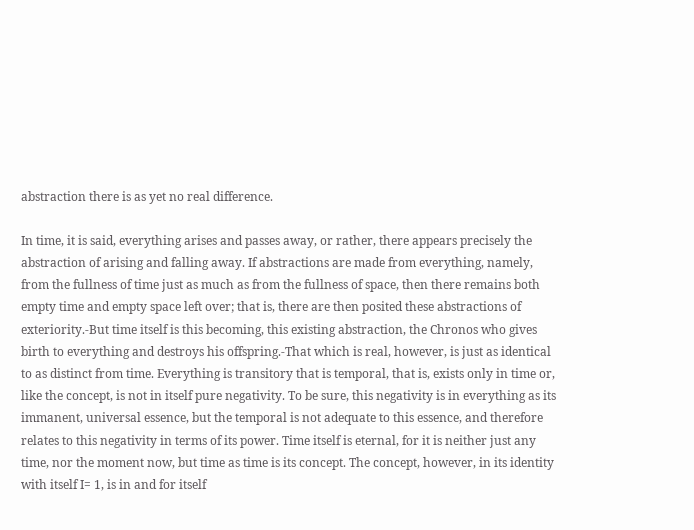abstraction there is as yet no real difference.

In time, it is said, everything arises and passes away, or rather, there appears precisely the abstraction of arising and falling away. If abstractions are made from everything, namely, from the fullness of time just as much as from the fullness of space, then there remains both empty time and empty space left over; that is, there are then posited these abstractions of exteriority.-But time itself is this becoming, this existing abstraction, the Chronos who gives birth to everything and destroys his offspring.-That which is real, however, is just as identical to as distinct from time. Everything is transitory that is temporal, that is, exists only in time or, like the concept, is not in itself pure negativity. To be sure, this negativity is in everything as its immanent, universal essence, but the temporal is not adequate to this essence, and therefore relates to this negativity in terms of its power. Time itself is eternal, for it is neither just any time, nor the moment now, but time as time is its concept. The concept, however, in its identity with itself I= 1, is in and for itself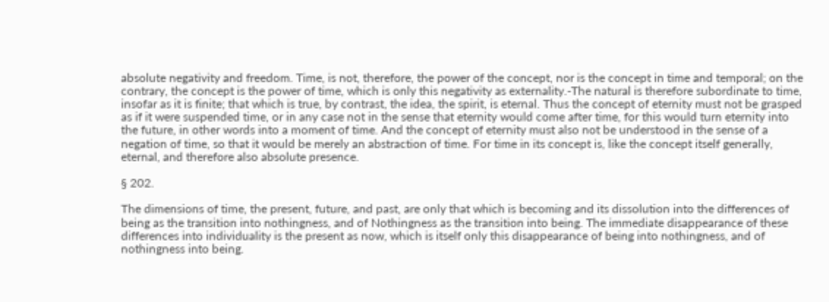absolute negativity and freedom. Time, is not, therefore, the power of the concept, nor is the concept in time and temporal; on the contrary, the concept is the power of time, which is only this negativity as externality.-The natural is therefore subordinate to time, insofar as it is finite; that which is true, by contrast, the idea, the spirit, is eternal. Thus the concept of eternity must not be grasped as if it were suspended time, or in any case not in the sense that eternity would come after time, for this would turn eternity into the future, in other words into a moment of time. And the concept of eternity must also not be understood in the sense of a negation of time, so that it would be merely an abstraction of time. For time in its concept is, like the concept itself generally, eternal, and therefore also absolute presence.

§ 202.

The dimensions of time, the present, future, and past, are only that which is becoming and its dissolution into the differences of being as the transition into nothingness, and of Nothingness as the transition into being. The immediate disappearance of these differences into individuality is the present as now, which is itself only this disappearance of being into nothingness, and of nothingness into being.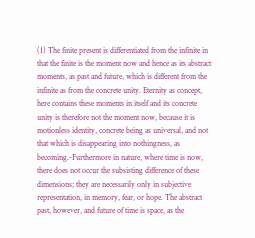(1) The finite present is differentiated from the infinite in that the finite is the moment now and hence as its abstract moments, as past and future, which is different from the infinite as from the concrete unity. Eternity as concept, here contains these moments in itself and its concrete unity is therefore not the moment now, because it is motionless identity, concrete being as universal, and not that which is disappearing into nothingness, as becoming.-Furthermore in nature, where time is now, there does not occur the subsisting difference of these dimensions; they are necessarily only in subjective representation, in memory, fear, or hope. The abstract past, however, and future of time is space, as the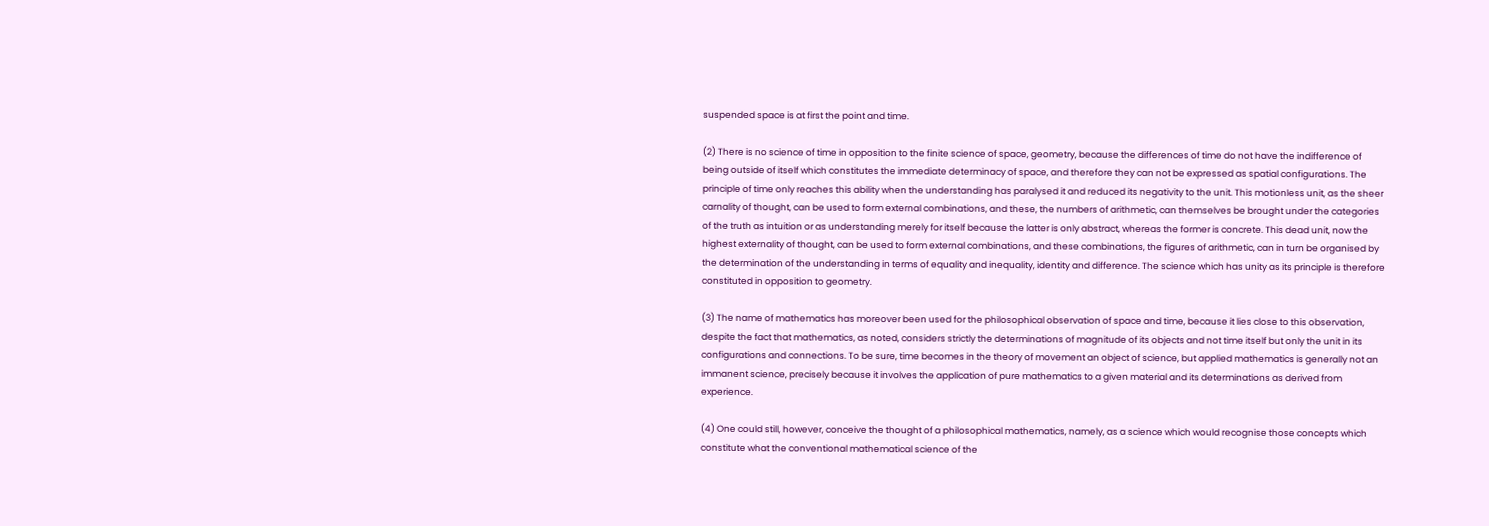suspended space is at first the point and time.

(2) There is no science of time in opposition to the finite science of space, geometry, because the differences of time do not have the indifference of being outside of itself which constitutes the immediate determinacy of space, and therefore they can not be expressed as spatial configurations. The principle of time only reaches this ability when the understanding has paralysed it and reduced its negativity to the unit. This motionless unit, as the sheer carnality of thought, can be used to form external combinations, and these, the numbers of arithmetic, can themselves be brought under the categories of the truth as intuition or as understanding merely for itself because the latter is only abstract, whereas the former is concrete. This dead unit, now the highest externality of thought, can be used to form external combinations, and these combinations, the figures of arithmetic, can in turn be organised by the determination of the understanding in terms of equality and inequality, identity and difference. The science which has unity as its principle is therefore constituted in opposition to geometry.

(3) The name of mathematics has moreover been used for the philosophical observation of space and time, because it lies close to this observation, despite the fact that mathematics, as noted, considers strictly the determinations of magnitude of its objects and not time itself but only the unit in its configurations and connections. To be sure, time becomes in the theory of movement an object of science, but applied mathematics is generally not an immanent science, precisely because it involves the application of pure mathematics to a given material and its determinations as derived from experience.

(4) One could still, however, conceive the thought of a philosophical mathematics, namely, as a science which would recognise those concepts which constitute what the conventional mathematical science of the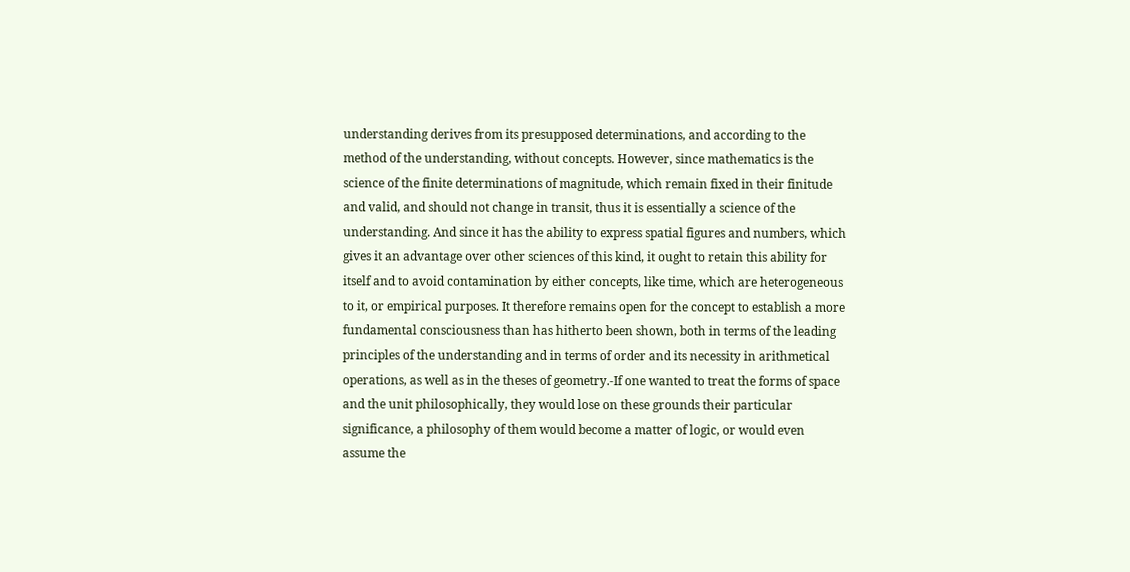understanding derives from its presupposed determinations, and according to the method of the understanding, without concepts. However, since mathematics is the science of the finite determinations of magnitude, which remain fixed in their finitude and valid, and should not change in transit, thus it is essentially a science of the understanding. And since it has the ability to express spatial figures and numbers, which gives it an advantage over other sciences of this kind, it ought to retain this ability for itself and to avoid contamination by either concepts, like time, which are heterogeneous to it, or empirical purposes. It therefore remains open for the concept to establish a more fundamental consciousness than has hitherto been shown, both in terms of the leading principles of the understanding and in terms of order and its necessity in arithmetical operations, as well as in the theses of geometry.-If one wanted to treat the forms of space and the unit philosophically, they would lose on these grounds their particular significance, a philosophy of them would become a matter of logic, or would even assume the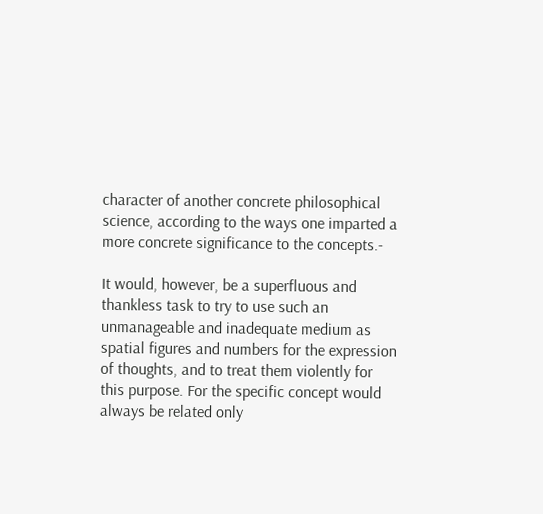character of another concrete philosophical science, according to the ways one imparted a more concrete significance to the concepts.-

It would, however, be a superfluous and thankless task to try to use such an unmanageable and inadequate medium as spatial figures and numbers for the expression of thoughts, and to treat them violently for this purpose. For the specific concept would always be related only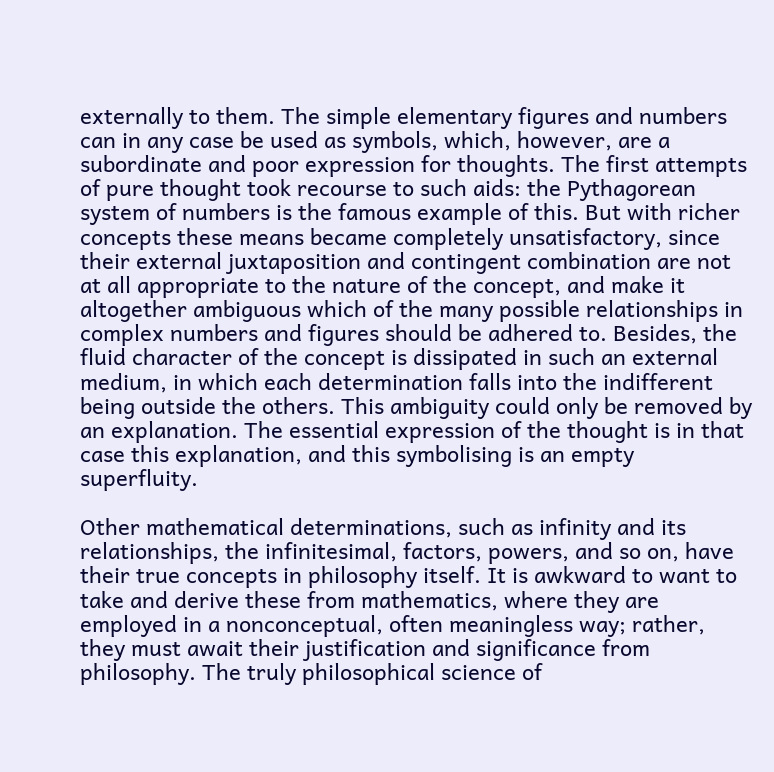externally to them. The simple elementary figures and numbers can in any case be used as symbols, which, however, are a subordinate and poor expression for thoughts. The first attempts of pure thought took recourse to such aids: the Pythagorean system of numbers is the famous example of this. But with richer concepts these means became completely unsatisfactory, since their external juxtaposition and contingent combination are not at all appropriate to the nature of the concept, and make it altogether ambiguous which of the many possible relationships in complex numbers and figures should be adhered to. Besides, the fluid character of the concept is dissipated in such an external medium, in which each determination falls into the indifferent being outside the others. This ambiguity could only be removed by an explanation. The essential expression of the thought is in that case this explanation, and this symbolising is an empty superfluity.

Other mathematical determinations, such as infinity and its relationships, the infinitesimal, factors, powers, and so on, have their true concepts in philosophy itself. It is awkward to want to take and derive these from mathematics, where they are employed in a nonconceptual, often meaningless way; rather, they must await their justification and significance from philosophy. The truly philosophical science of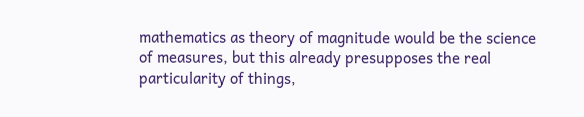mathematics as theory of magnitude would be the science of measures, but this already presupposes the real particularity of things,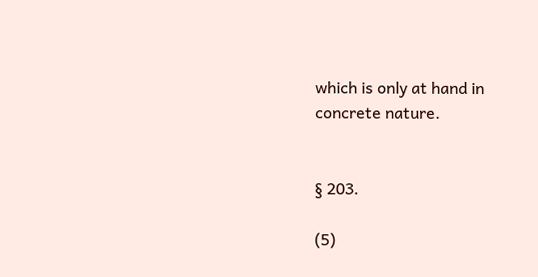which is only at hand in concrete nature.


§ 203.

(5)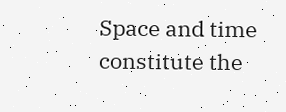Space and time constitute the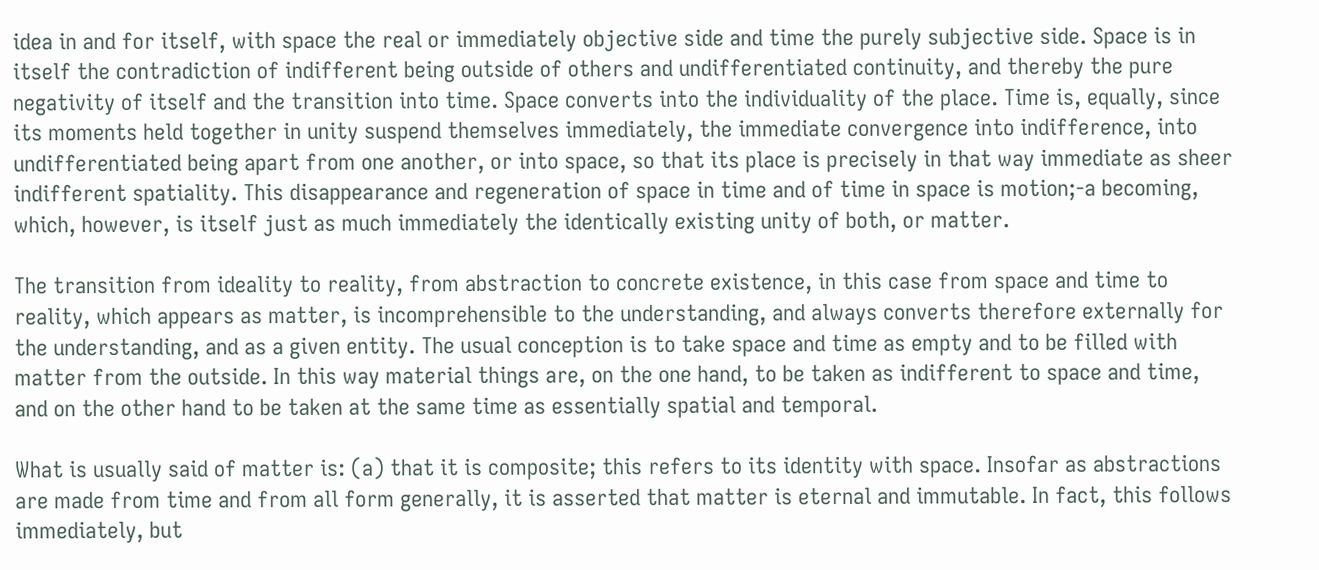idea in and for itself, with space the real or immediately objective side and time the purely subjective side. Space is in itself the contradiction of indifferent being outside of others and undifferentiated continuity, and thereby the pure negativity of itself and the transition into time. Space converts into the individuality of the place. Time is, equally, since its moments held together in unity suspend themselves immediately, the immediate convergence into indifference, into undifferentiated being apart from one another, or into space, so that its place is precisely in that way immediate as sheer indifferent spatiality. This disappearance and regeneration of space in time and of time in space is motion;-a becoming, which, however, is itself just as much immediately the identically existing unity of both, or matter.

The transition from ideality to reality, from abstraction to concrete existence, in this case from space and time to reality, which appears as matter, is incomprehensible to the understanding, and always converts therefore externally for the understanding, and as a given entity. The usual conception is to take space and time as empty and to be filled with matter from the outside. In this way material things are, on the one hand, to be taken as indifferent to space and time, and on the other hand to be taken at the same time as essentially spatial and temporal.

What is usually said of matter is: (a) that it is composite; this refers to its identity with space. Insofar as abstractions are made from time and from all form generally, it is asserted that matter is eternal and immutable. In fact, this follows immediately, but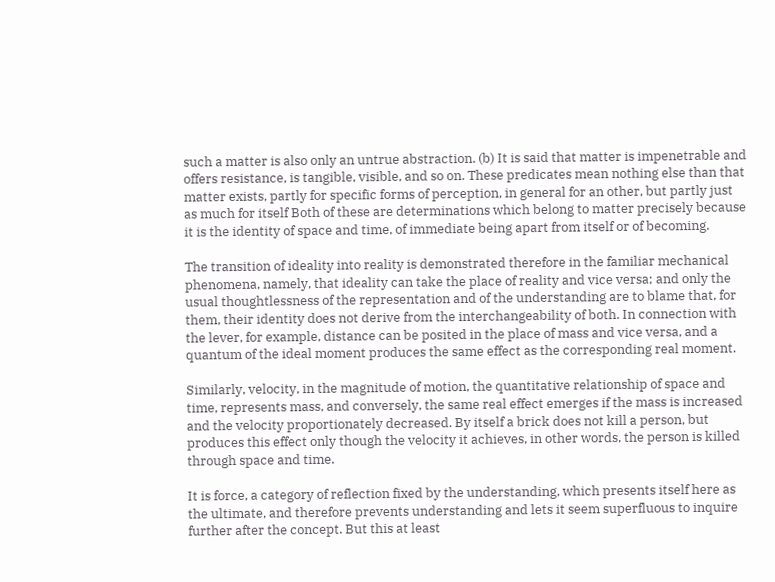such a matter is also only an untrue abstraction. (b) It is said that matter is impenetrable and offers resistance, is tangible, visible, and so on. These predicates mean nothing else than that matter exists, partly for specific forms of perception, in general for an other, but partly just as much for itself Both of these are determinations which belong to matter precisely because it is the identity of space and time, of immediate being apart from itself or of becoming.

The transition of ideality into reality is demonstrated therefore in the familiar mechanical phenomena, namely, that ideality can take the place of reality and vice versa; and only the usual thoughtlessness of the representation and of the understanding are to blame that, for them, their identity does not derive from the interchangeability of both. In connection with the lever, for example, distance can be posited in the place of mass and vice versa, and a quantum of the ideal moment produces the same effect as the corresponding real moment.

Similarly, velocity, in the magnitude of motion, the quantitative relationship of space and time, represents mass, and conversely, the same real effect emerges if the mass is increased and the velocity proportionately decreased. By itself a brick does not kill a person, but produces this effect only though the velocity it achieves, in other words, the person is killed through space and time.

It is force, a category of reflection fixed by the understanding, which presents itself here as the ultimate, and therefore prevents understanding and lets it seem superfluous to inquire further after the concept. But this at least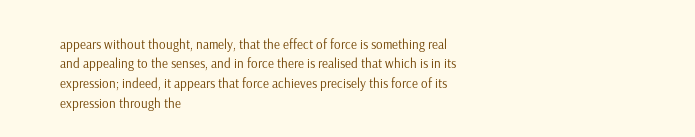appears without thought, namely, that the effect of force is something real and appealing to the senses, and in force there is realised that which is in its expression; indeed, it appears that force achieves precisely this force of its expression through the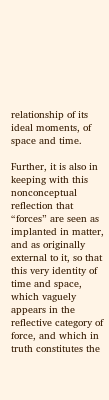relationship of its ideal moments, of space and time.

Further, it is also in keeping with this nonconceptual reflection that “forces” are seen as implanted in matter, and as originally external to it, so that this very identity of time and space, which vaguely appears in the reflective category of force, and which in truth constitutes the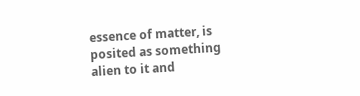essence of matter, is posited as something alien to it and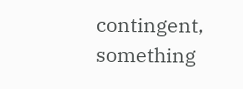contingent, something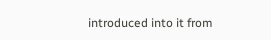introduced into it from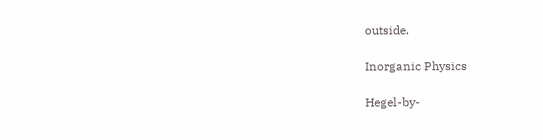outside.

Inorganic Physics

Hegel-by-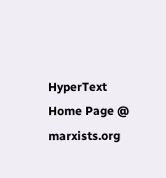HyperText Home Page @ marxists.org